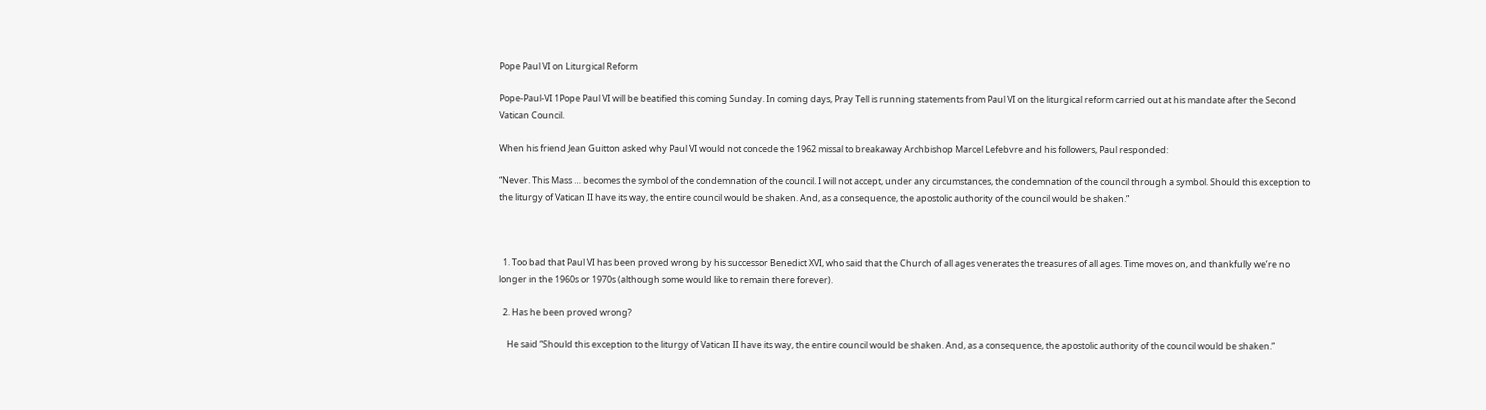Pope Paul VI on Liturgical Reform

Pope-Paul-VI 1Pope Paul VI will be beatified this coming Sunday. In coming days, Pray Tell is running statements from Paul VI on the liturgical reform carried out at his mandate after the Second Vatican Council.

When his friend Jean Guitton asked why Paul VI would not concede the 1962 missal to breakaway Archbishop Marcel Lefebvre and his followers, Paul responded:

“Never. This Mass … becomes the symbol of the condemnation of the council. I will not accept, under any circumstances, the condemnation of the council through a symbol. Should this exception to the liturgy of Vatican II have its way, the entire council would be shaken. And, as a consequence, the apostolic authority of the council would be shaken.”



  1. Too bad that Paul VI has been proved wrong by his successor Benedict XVI, who said that the Church of all ages venerates the treasures of all ages. Time moves on, and thankfully we’re no longer in the 1960s or 1970s (although some would like to remain there forever).

  2. Has he been proved wrong?

    He said “Should this exception to the liturgy of Vatican II have its way, the entire council would be shaken. And, as a consequence, the apostolic authority of the council would be shaken.”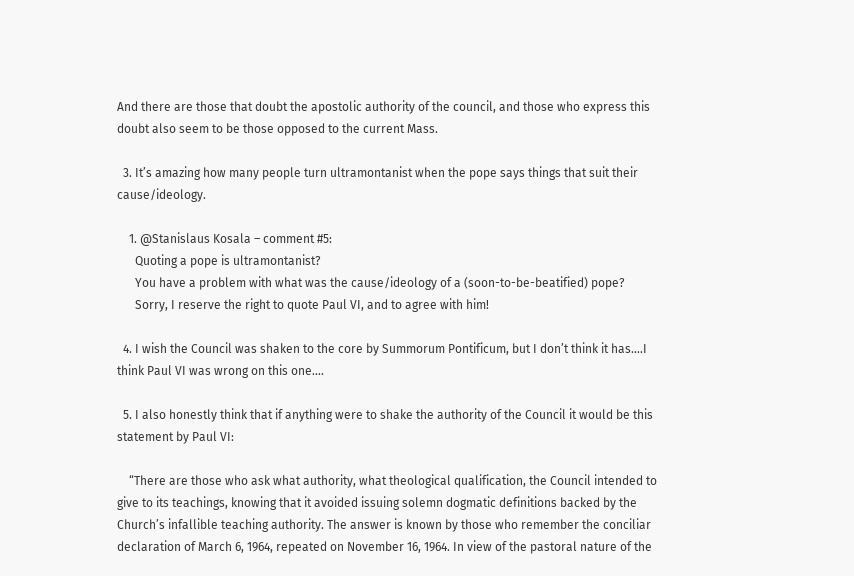And there are those that doubt the apostolic authority of the council, and those who express this doubt also seem to be those opposed to the current Mass.

  3. It’s amazing how many people turn ultramontanist when the pope says things that suit their cause/ideology.

    1. @Stanislaus Kosala – comment #5:
      Quoting a pope is ultramontanist?
      You have a problem with what was the cause/ideology of a (soon-to-be-beatified) pope?
      Sorry, I reserve the right to quote Paul VI, and to agree with him!

  4. I wish the Council was shaken to the core by Summorum Pontificum, but I don’t think it has….I think Paul VI was wrong on this one….

  5. I also honestly think that if anything were to shake the authority of the Council it would be this statement by Paul VI:

    “There are those who ask what authority, what theological qualification, the Council intended to give to its teachings, knowing that it avoided issuing solemn dogmatic definitions backed by the Church’s infallible teaching authority. The answer is known by those who remember the conciliar declaration of March 6, 1964, repeated on November 16, 1964. In view of the pastoral nature of the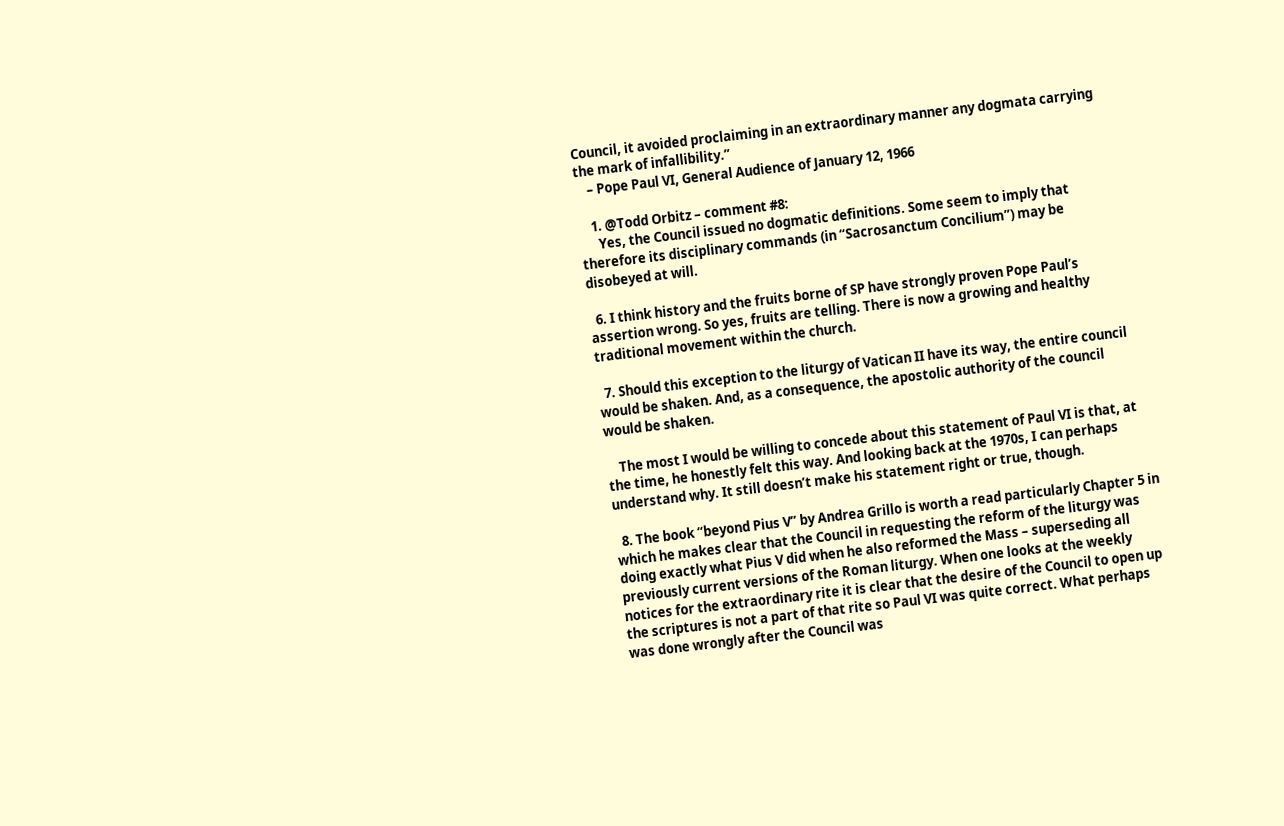Council, it avoided proclaiming in an extraordinary manner any dogmata carrying the mark of infallibility.”
    – Pope Paul VI, General Audience of January 12, 1966

    1. @Todd Orbitz – comment #8:
      Yes, the Council issued no dogmatic definitions. Some seem to imply that therefore its disciplinary commands (in “Sacrosanctum Concilium”) may be disobeyed at will.

  6. I think history and the fruits borne of SP have strongly proven Pope Paul’s assertion wrong. So yes, fruits are telling. There is now a growing and healthy traditional movement within the church.

  7. Should this exception to the liturgy of Vatican II have its way, the entire council would be shaken. And, as a consequence, the apostolic authority of the council would be shaken.

    The most I would be willing to concede about this statement of Paul VI is that, at the time, he honestly felt this way. And looking back at the 1970s, I can perhaps understand why. It still doesn’t make his statement right or true, though.

  8. The book “beyond Pius V” by Andrea Grillo is worth a read particularly Chapter 5 in which he makes clear that the Council in requesting the reform of the liturgy was doing exactly what Pius V did when he also reformed the Mass – superseding all previously current versions of the Roman liturgy. When one looks at the weekly notices for the extraordinary rite it is clear that the desire of the Council to open up the scriptures is not a part of that rite so Paul VI was quite correct. What perhaps was done wrongly after the Council was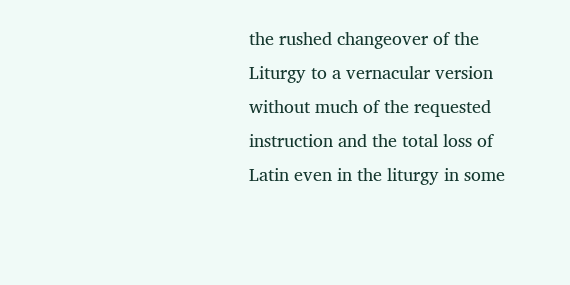the rushed changeover of the Liturgy to a vernacular version without much of the requested instruction and the total loss of Latin even in the liturgy in some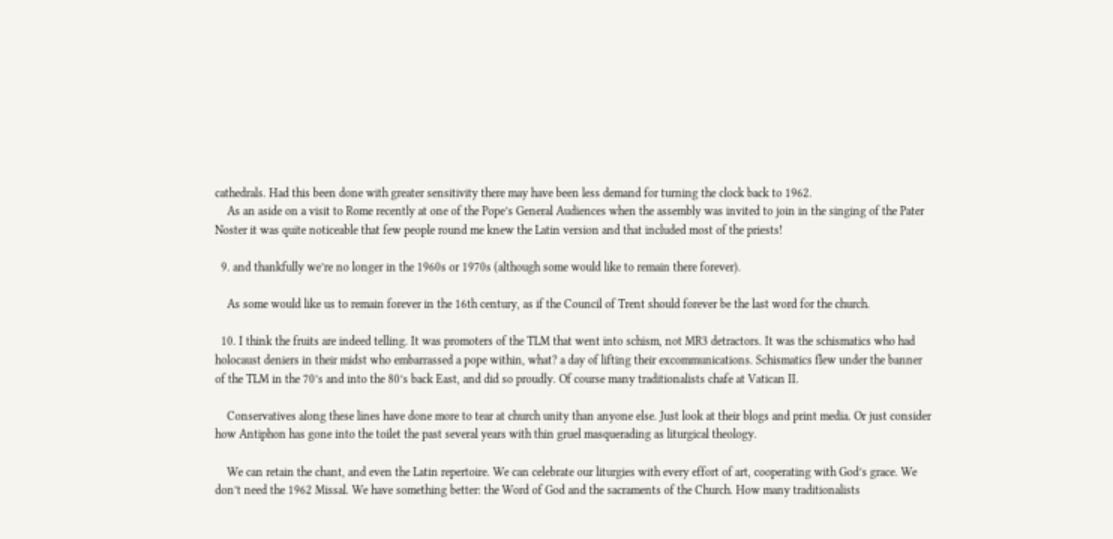cathedrals. Had this been done with greater sensitivity there may have been less demand for turning the clock back to 1962.
    As an aside on a visit to Rome recently at one of the Pope’s General Audiences when the assembly was invited to join in the singing of the Pater Noster it was quite noticeable that few people round me knew the Latin version and that included most of the priests!

  9. and thankfully we’re no longer in the 1960s or 1970s (although some would like to remain there forever).

    As some would like us to remain forever in the 16th century, as if the Council of Trent should forever be the last word for the church.

  10. I think the fruits are indeed telling. It was promoters of the TLM that went into schism, not MR3 detractors. It was the schismatics who had holocaust deniers in their midst who embarrassed a pope within, what? a day of lifting their excommunications. Schismatics flew under the banner of the TLM in the 70’s and into the 80’s back East, and did so proudly. Of course many traditionalists chafe at Vatican II.

    Conservatives along these lines have done more to tear at church unity than anyone else. Just look at their blogs and print media. Or just consider how Antiphon has gone into the toilet the past several years with thin gruel masquerading as liturgical theology.

    We can retain the chant, and even the Latin repertoire. We can celebrate our liturgies with every effort of art, cooperating with God’s grace. We don’t need the 1962 Missal. We have something better: the Word of God and the sacraments of the Church. How many traditionalists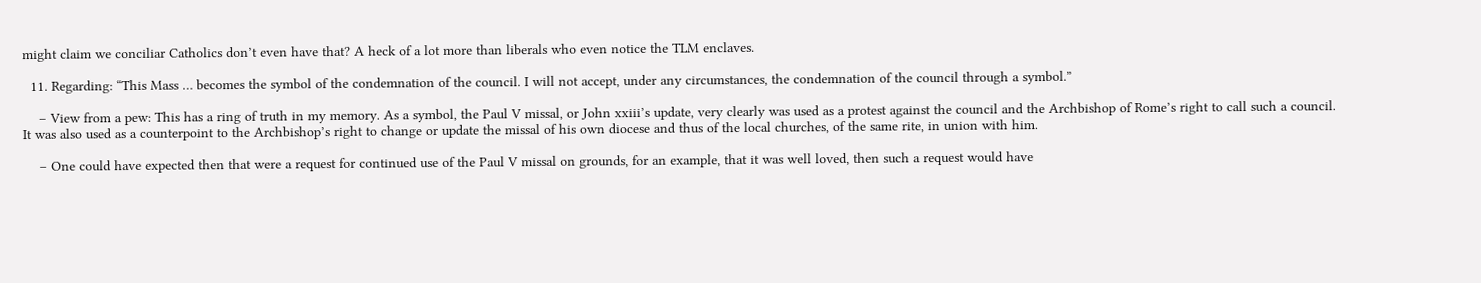might claim we conciliar Catholics don’t even have that? A heck of a lot more than liberals who even notice the TLM enclaves.

  11. Regarding: “This Mass … becomes the symbol of the condemnation of the council. I will not accept, under any circumstances, the condemnation of the council through a symbol.”

    – View from a pew: This has a ring of truth in my memory. As a symbol, the Paul V missal, or John xxiii’s update, very clearly was used as a protest against the council and the Archbishop of Rome’s right to call such a council. It was also used as a counterpoint to the Archbishop’s right to change or update the missal of his own diocese and thus of the local churches, of the same rite, in union with him.

    – One could have expected then that were a request for continued use of the Paul V missal on grounds, for an example, that it was well loved, then such a request would have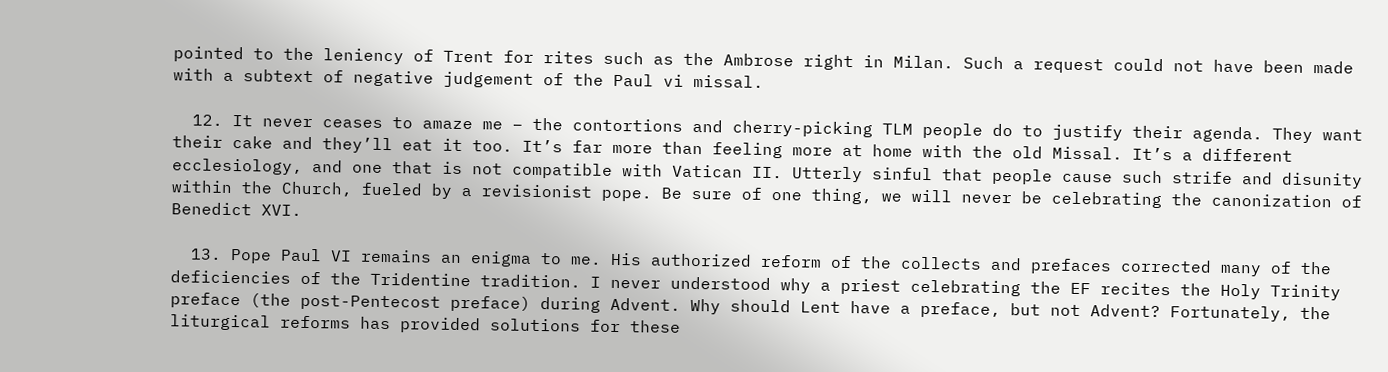pointed to the leniency of Trent for rites such as the Ambrose right in Milan. Such a request could not have been made with a subtext of negative judgement of the Paul vi missal.

  12. It never ceases to amaze me – the contortions and cherry-picking TLM people do to justify their agenda. They want their cake and they’ll eat it too. It’s far more than feeling more at home with the old Missal. It’s a different ecclesiology, and one that is not compatible with Vatican II. Utterly sinful that people cause such strife and disunity within the Church, fueled by a revisionist pope. Be sure of one thing, we will never be celebrating the canonization of Benedict XVI.

  13. Pope Paul VI remains an enigma to me. His authorized reform of the collects and prefaces corrected many of the deficiencies of the Tridentine tradition. I never understood why a priest celebrating the EF recites the Holy Trinity preface (the post-Pentecost preface) during Advent. Why should Lent have a preface, but not Advent? Fortunately, the liturgical reforms has provided solutions for these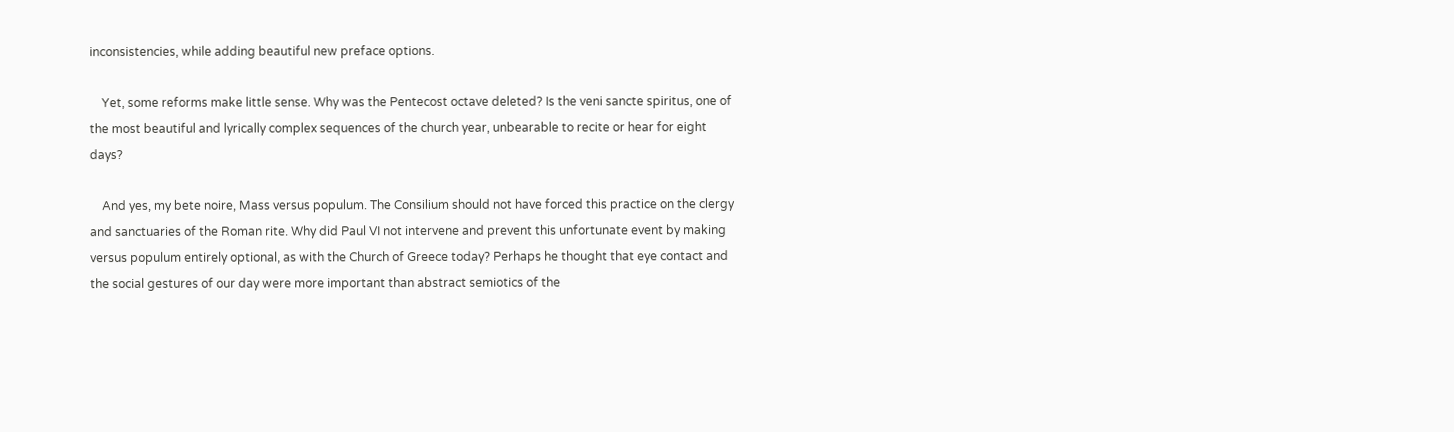inconsistencies, while adding beautiful new preface options.

    Yet, some reforms make little sense. Why was the Pentecost octave deleted? Is the veni sancte spiritus, one of the most beautiful and lyrically complex sequences of the church year, unbearable to recite or hear for eight days?

    And yes, my bete noire, Mass versus populum. The Consilium should not have forced this practice on the clergy and sanctuaries of the Roman rite. Why did Paul VI not intervene and prevent this unfortunate event by making versus populum entirely optional, as with the Church of Greece today? Perhaps he thought that eye contact and the social gestures of our day were more important than abstract semiotics of the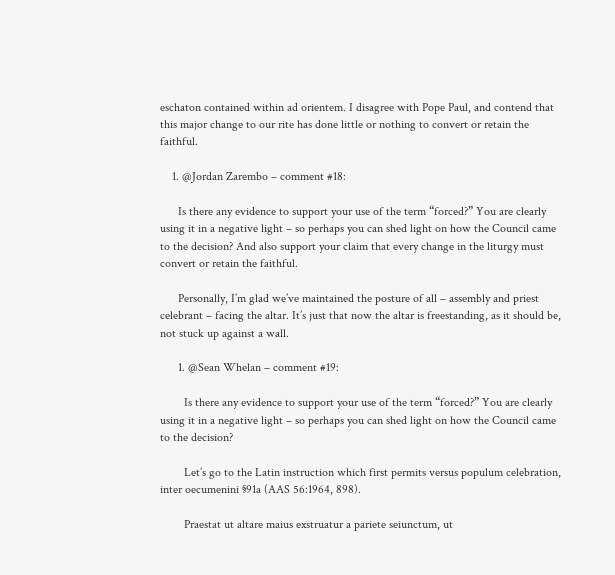eschaton contained within ad orientem. I disagree with Pope Paul, and contend that this major change to our rite has done little or nothing to convert or retain the faithful.

    1. @Jordan Zarembo – comment #18:

      Is there any evidence to support your use of the term “forced?” You are clearly using it in a negative light – so perhaps you can shed light on how the Council came to the decision? And also support your claim that every change in the liturgy must convert or retain the faithful.

      Personally, I’m glad we’ve maintained the posture of all – assembly and priest celebrant – facing the altar. It’s just that now the altar is freestanding, as it should be, not stuck up against a wall.

      1. @Sean Whelan – comment #19:

        Is there any evidence to support your use of the term “forced?” You are clearly using it in a negative light – so perhaps you can shed light on how the Council came to the decision?

        Let’s go to the Latin instruction which first permits versus populum celebration, inter oecumenini §91a (AAS 56:1964, 898).

        Praestat ut altare maius exstruatur a pariete seiunctum, ut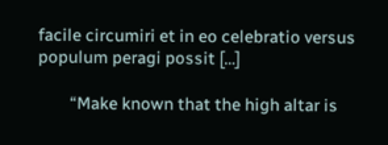facile circumiri et in eo celebratio versus populum peragi possit […]

        “Make known that the high altar is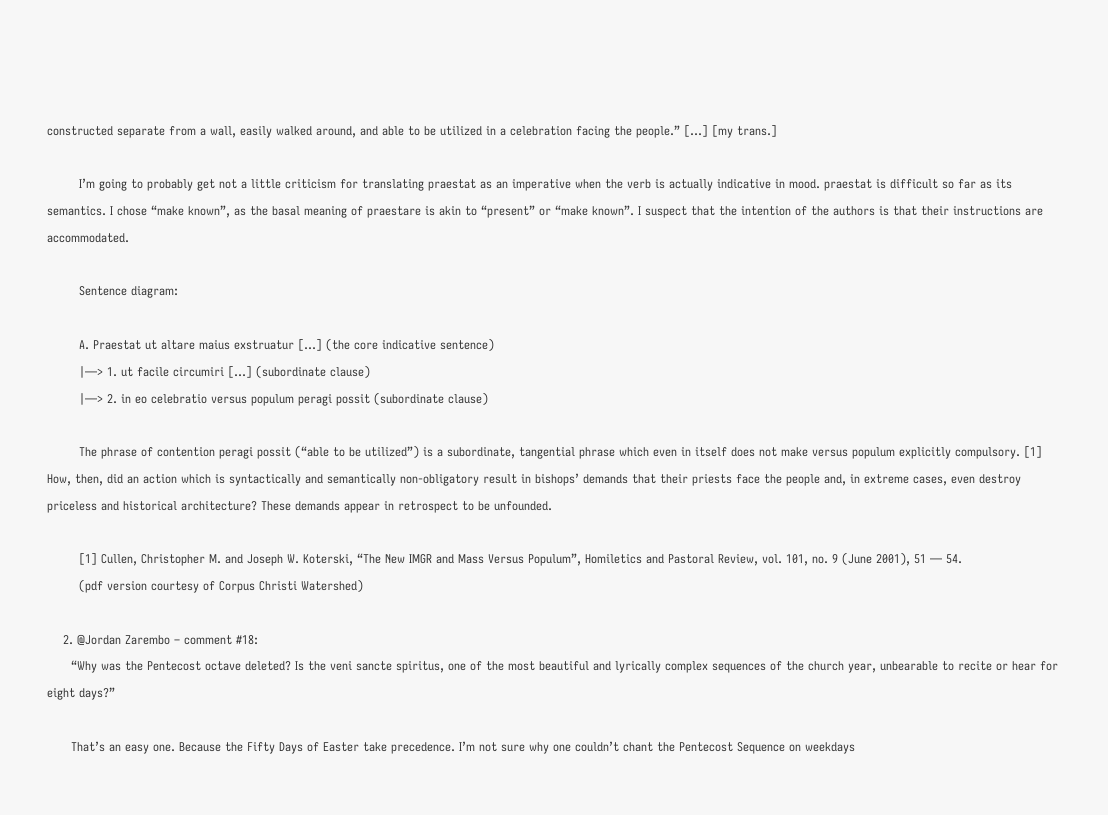constructed separate from a wall, easily walked around, and able to be utilized in a celebration facing the people.” […] [my trans.]

        I’m going to probably get not a little criticism for translating praestat as an imperative when the verb is actually indicative in mood. praestat is difficult so far as its semantics. I chose “make known”, as the basal meaning of praestare is akin to “present” or “make known”. I suspect that the intention of the authors is that their instructions are accommodated.

        Sentence diagram:

        A. Praestat ut altare maius exstruatur […] (the core indicative sentence)
        |—> 1. ut facile circumiri […] (subordinate clause)
        |—> 2. in eo celebratio versus populum peragi possit (subordinate clause)

        The phrase of contention peragi possit (“able to be utilized”) is a subordinate, tangential phrase which even in itself does not make versus populum explicitly compulsory. [1] How, then, did an action which is syntactically and semantically non-obligatory result in bishops’ demands that their priests face the people and, in extreme cases, even destroy priceless and historical architecture? These demands appear in retrospect to be unfounded.

        [1] Cullen, Christopher M. and Joseph W. Koterski, “The New IMGR and Mass Versus Populum”, Homiletics and Pastoral Review, vol. 101, no. 9 (June 2001), 51 — 54.
        (pdf version courtesy of Corpus Christi Watershed)

    2. @Jordan Zarembo – comment #18:
      “Why was the Pentecost octave deleted? Is the veni sancte spiritus, one of the most beautiful and lyrically complex sequences of the church year, unbearable to recite or hear for eight days?”

      That’s an easy one. Because the Fifty Days of Easter take precedence. I’m not sure why one couldn’t chant the Pentecost Sequence on weekdays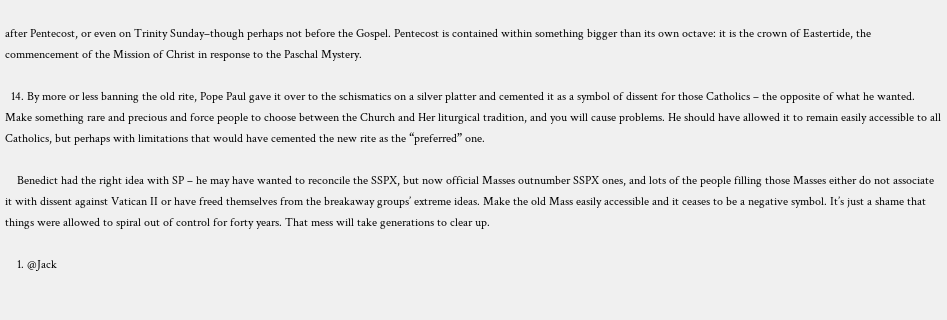after Pentecost, or even on Trinity Sunday–though perhaps not before the Gospel. Pentecost is contained within something bigger than its own octave: it is the crown of Eastertide, the commencement of the Mission of Christ in response to the Paschal Mystery.

  14. By more or less banning the old rite, Pope Paul gave it over to the schismatics on a silver platter and cemented it as a symbol of dissent for those Catholics – the opposite of what he wanted. Make something rare and precious and force people to choose between the Church and Her liturgical tradition, and you will cause problems. He should have allowed it to remain easily accessible to all Catholics, but perhaps with limitations that would have cemented the new rite as the “preferred” one.

    Benedict had the right idea with SP – he may have wanted to reconcile the SSPX, but now official Masses outnumber SSPX ones, and lots of the people filling those Masses either do not associate it with dissent against Vatican II or have freed themselves from the breakaway groups’ extreme ideas. Make the old Mass easily accessible and it ceases to be a negative symbol. It’s just a shame that things were allowed to spiral out of control for forty years. That mess will take generations to clear up.

    1. @Jack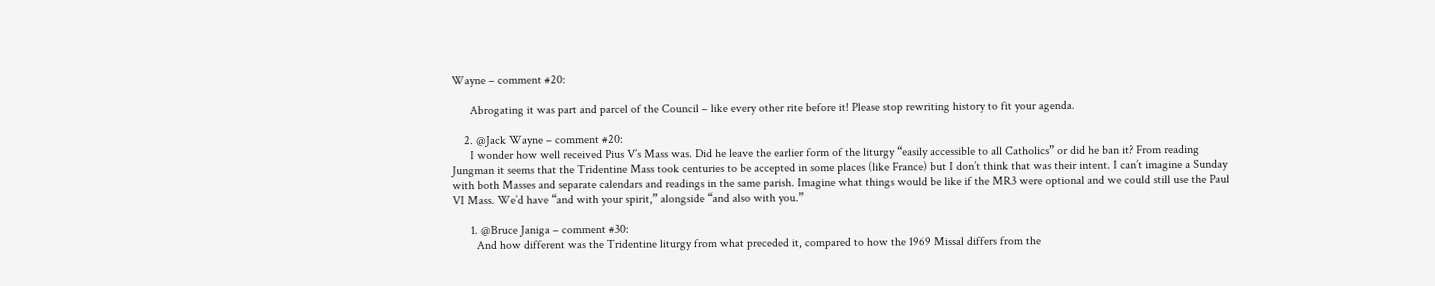Wayne – comment #20:

      Abrogating it was part and parcel of the Council – like every other rite before it! Please stop rewriting history to fit your agenda.

    2. @Jack Wayne – comment #20:
      I wonder how well received Pius V’s Mass was. Did he leave the earlier form of the liturgy “easily accessible to all Catholics” or did he ban it? From reading Jungman it seems that the Tridentine Mass took centuries to be accepted in some places (like France) but I don’t think that was their intent. I can’t imagine a Sunday with both Masses and separate calendars and readings in the same parish. Imagine what things would be like if the MR3 were optional and we could still use the Paul VI Mass. We’d have “and with your spirit,” alongside “and also with you.”

      1. @Bruce Janiga – comment #30:
        And how different was the Tridentine liturgy from what preceded it, compared to how the 1969 Missal differs from the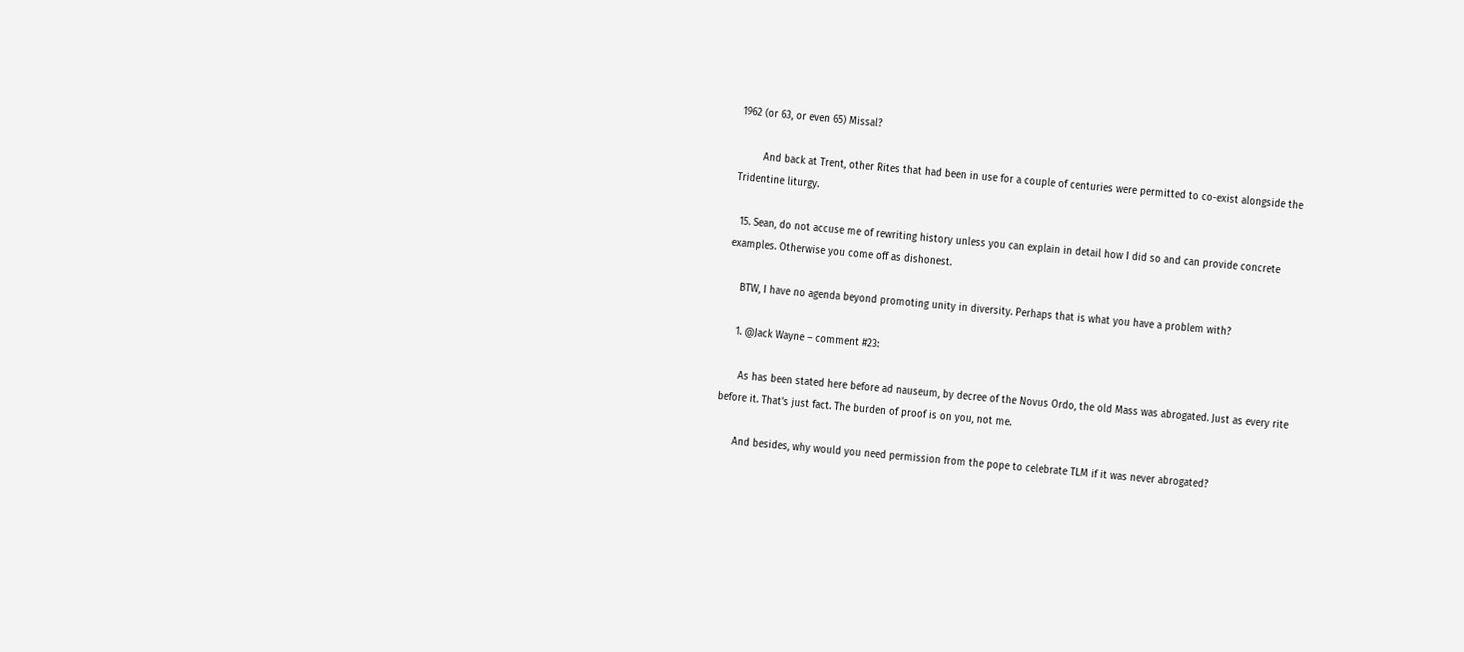1962 (or 63, or even 65) Missal?

        And back at Trent, other Rites that had been in use for a couple of centuries were permitted to co-exist alongside the Tridentine liturgy.

  15. Sean, do not accuse me of rewriting history unless you can explain in detail how I did so and can provide concrete examples. Otherwise you come off as dishonest.

    BTW, I have no agenda beyond promoting unity in diversity. Perhaps that is what you have a problem with?

    1. @Jack Wayne – comment #23:

      As has been stated here before ad nauseum, by decree of the Novus Ordo, the old Mass was abrogated. Just as every rite before it. That’s just fact. The burden of proof is on you, not me.

      And besides, why would you need permission from the pope to celebrate TLM if it was never abrogated?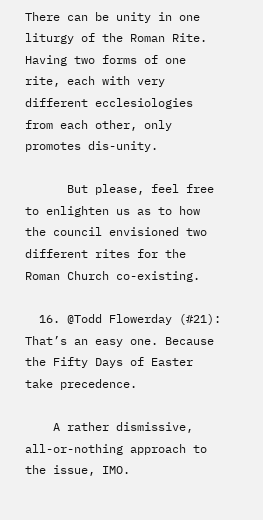There can be unity in one liturgy of the Roman Rite. Having two forms of one rite, each with very different ecclesiologies from each other, only promotes dis-unity.

      But please, feel free to enlighten us as to how the council envisioned two different rites for the Roman Church co-existing.

  16. @Todd Flowerday (#21): That’s an easy one. Because the Fifty Days of Easter take precedence.

    A rather dismissive, all-or-nothing approach to the issue, IMO.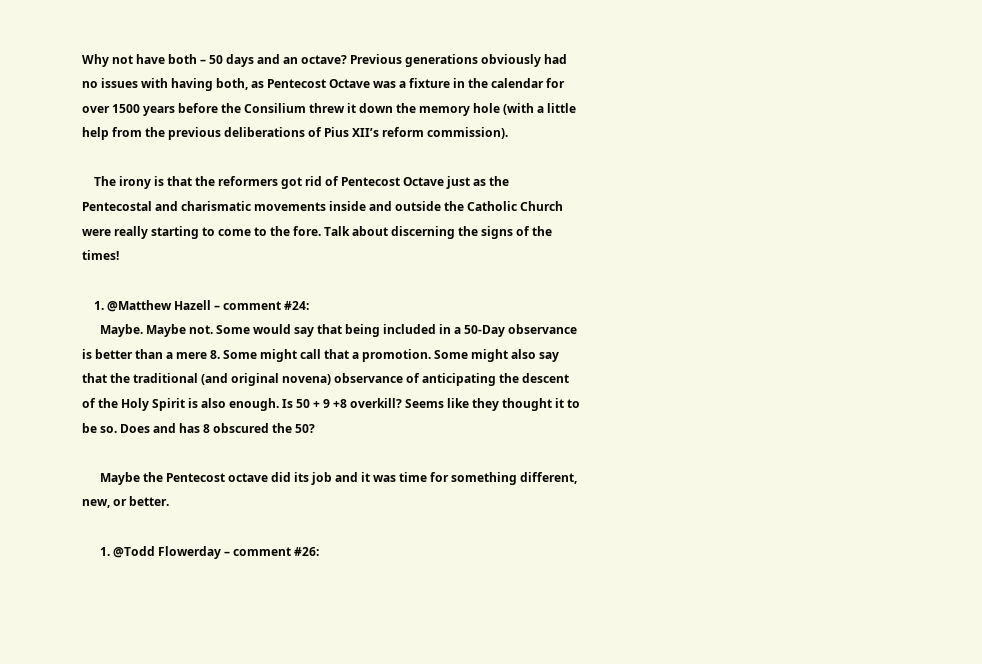Why not have both – 50 days and an octave? Previous generations obviously had no issues with having both, as Pentecost Octave was a fixture in the calendar for over 1500 years before the Consilium threw it down the memory hole (with a little help from the previous deliberations of Pius XII’s reform commission).

    The irony is that the reformers got rid of Pentecost Octave just as the Pentecostal and charismatic movements inside and outside the Catholic Church were really starting to come to the fore. Talk about discerning the signs of the times!

    1. @Matthew Hazell – comment #24:
      Maybe. Maybe not. Some would say that being included in a 50-Day observance is better than a mere 8. Some might call that a promotion. Some might also say that the traditional (and original novena) observance of anticipating the descent of the Holy Spirit is also enough. Is 50 + 9 +8 overkill? Seems like they thought it to be so. Does and has 8 obscured the 50?

      Maybe the Pentecost octave did its job and it was time for something different, new, or better.

      1. @Todd Flowerday – comment #26: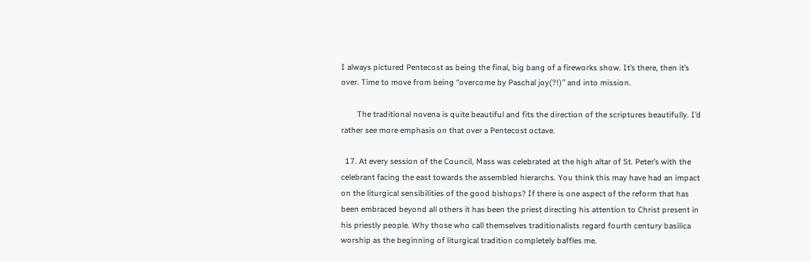I always pictured Pentecost as being the final, big bang of a fireworks show. It’s there, then it’s over. Time to move from being “overcome by Paschal joy(?!)” and into mission.

        The traditional novena is quite beautiful and fits the direction of the scriptures beautifully. I’d rather see more emphasis on that over a Pentecost octave.

  17. At every session of the Council, Mass was celebrated at the high altar of St. Peter’s with the celebrant facing the east towards the assembled hierarchs. You think this may have had an impact on the liturgical sensibilities of the good bishops? If there is one aspect of the reform that has been embraced beyond all others it has been the priest directing his attention to Christ present in his priestly people. Why those who call themselves traditionalists regard fourth century basilica worship as the beginning of liturgical tradition completely baffles me.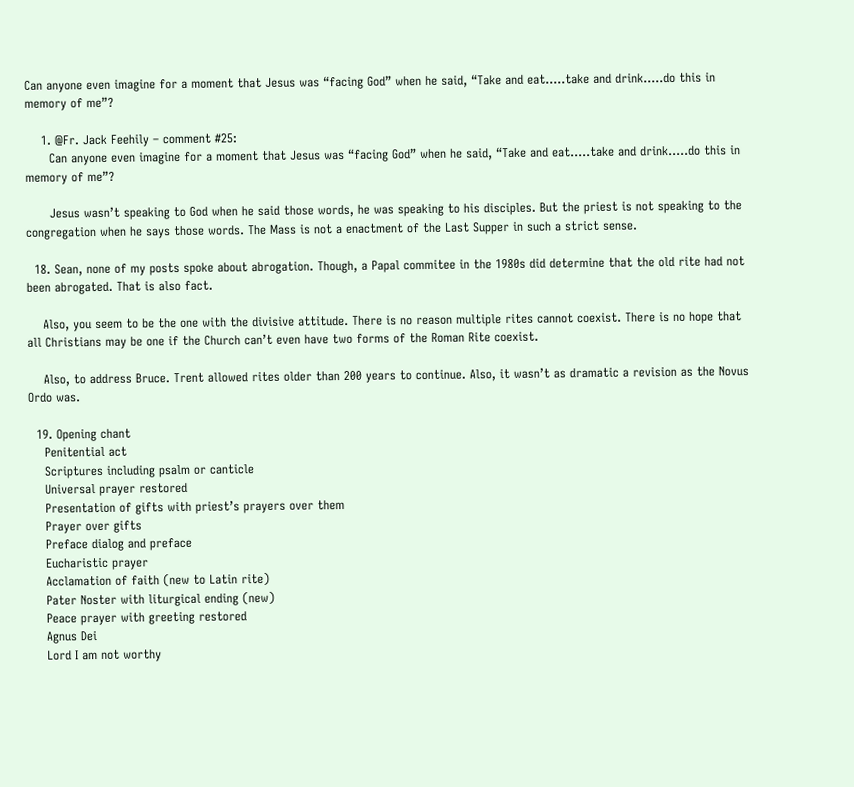Can anyone even imagine for a moment that Jesus was “facing God” when he said, “Take and eat…..take and drink…..do this in memory of me”?

    1. @Fr. Jack Feehily – comment #25:
      Can anyone even imagine for a moment that Jesus was “facing God” when he said, “Take and eat…..take and drink…..do this in memory of me”?

      Jesus wasn’t speaking to God when he said those words, he was speaking to his disciples. But the priest is not speaking to the congregation when he says those words. The Mass is not a enactment of the Last Supper in such a strict sense.

  18. Sean, none of my posts spoke about abrogation. Though, a Papal commitee in the 1980s did determine that the old rite had not been abrogated. That is also fact.

    Also, you seem to be the one with the divisive attitude. There is no reason multiple rites cannot coexist. There is no hope that all Christians may be one if the Church can’t even have two forms of the Roman Rite coexist.

    Also, to address Bruce. Trent allowed rites older than 200 years to continue. Also, it wasn’t as dramatic a revision as the Novus Ordo was.

  19. Opening chant
    Penitential act
    Scriptures including psalm or canticle
    Universal prayer restored
    Presentation of gifts with priest’s prayers over them
    Prayer over gifts
    Preface dialog and preface
    Eucharistic prayer
    Acclamation of faith (new to Latin rite)
    Pater Noster with liturgical ending (new)
    Peace prayer with greeting restored
    Agnus Dei
    Lord I am not worthy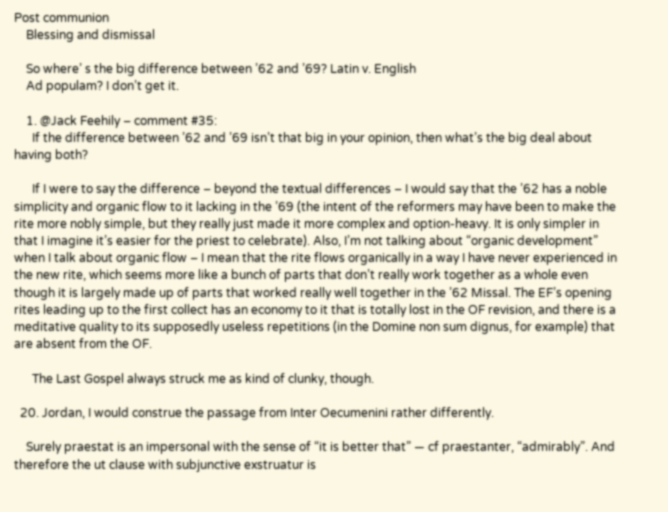Post communion
    Blessing and dismissal

    So where’ s the big difference between ’62 and ’69? Latin v. English
    Ad populam? I don’t get it.

    1. @Jack Feehily – comment #35:
      If the difference between ’62 and ’69 isn’t that big in your opinion, then what’s the big deal about having both?

      If I were to say the difference – beyond the textual differences – I would say that the ’62 has a noble simplicity and organic flow to it lacking in the ’69 (the intent of the reformers may have been to make the rite more nobly simple, but they really just made it more complex and option-heavy. It is only simpler in that I imagine it’s easier for the priest to celebrate). Also, I’m not talking about “organic development” when I talk about organic flow – I mean that the rite flows organically in a way I have never experienced in the new rite, which seems more like a bunch of parts that don’t really work together as a whole even though it is largely made up of parts that worked really well together in the ’62 Missal. The EF’s opening rites leading up to the first collect has an economy to it that is totally lost in the OF revision, and there is a meditative quality to its supposedly useless repetitions (in the Domine non sum dignus, for example) that are absent from the OF.

      The Last Gospel always struck me as kind of clunky, though.

  20. Jordan, I would construe the passage from Inter Oecumenini rather differently.

    Surely praestat is an impersonal with the sense of “it is better that” — cf praestanter, “admirably”. And therefore the ut clause with subjunctive exstruatur is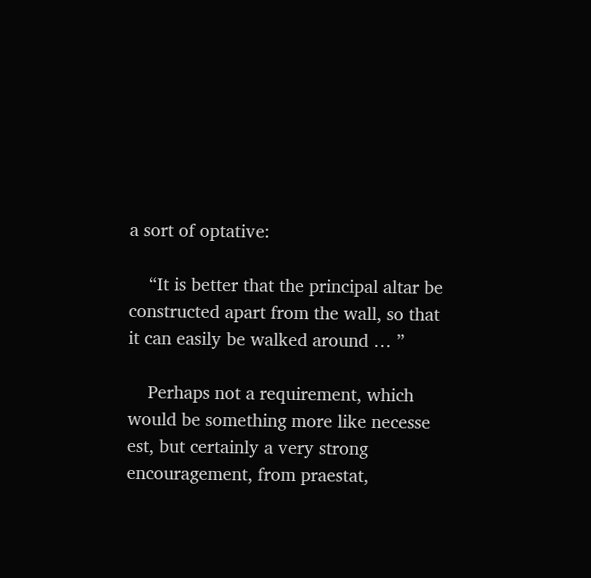a sort of optative:

    “It is better that the principal altar be constructed apart from the wall, so that it can easily be walked around … ”

    Perhaps not a requirement, which would be something more like necesse est, but certainly a very strong encouragement, from praestat,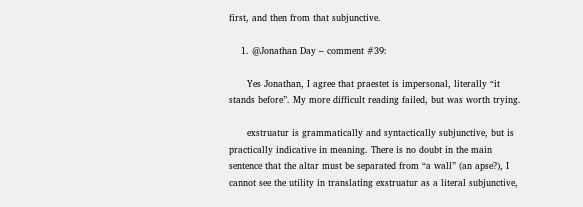first, and then from that subjunctive.

    1. @Jonathan Day – comment #39:

      Yes Jonathan, I agree that praestet is impersonal, literally “it stands before”. My more difficult reading failed, but was worth trying.

      exstruatur is grammatically and syntactically subjunctive, but is practically indicative in meaning. There is no doubt in the main sentence that the altar must be separated from “a wall” (an apse?), I cannot see the utility in translating exstruatur as a literal subjunctive,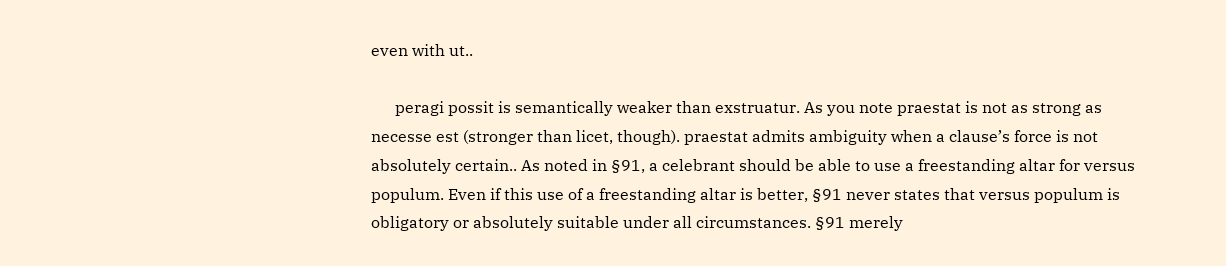even with ut..

      peragi possit is semantically weaker than exstruatur. As you note praestat is not as strong as necesse est (stronger than licet, though). praestat admits ambiguity when a clause’s force is not absolutely certain.. As noted in §91, a celebrant should be able to use a freestanding altar for versus populum. Even if this use of a freestanding altar is better, §91 never states that versus populum is obligatory or absolutely suitable under all circumstances. §91 merely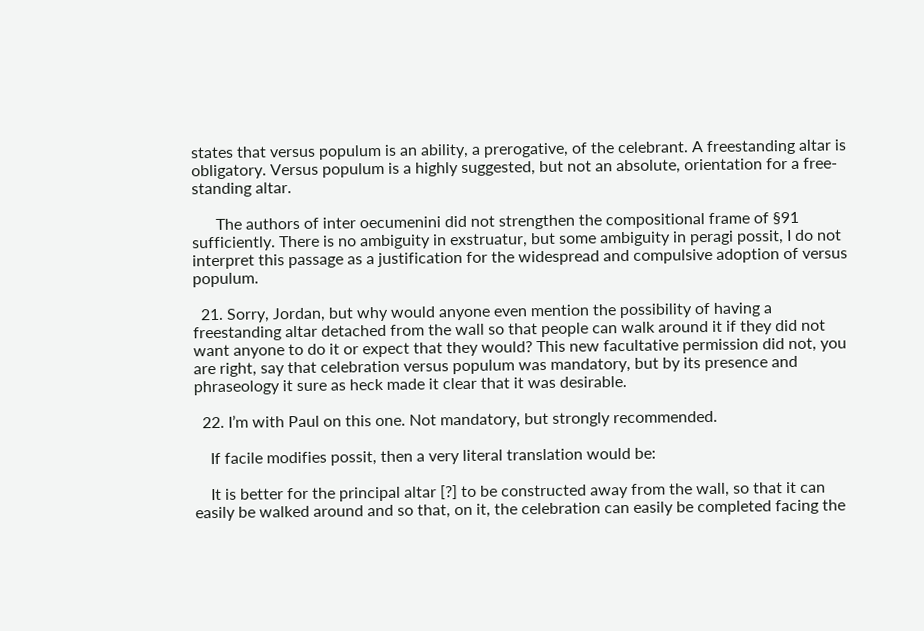states that versus populum is an ability, a prerogative, of the celebrant. A freestanding altar is obligatory. Versus populum is a highly suggested, but not an absolute, orientation for a free-standing altar.

      The authors of inter oecumenini did not strengthen the compositional frame of §91 sufficiently. There is no ambiguity in exstruatur, but some ambiguity in peragi possit, I do not interpret this passage as a justification for the widespread and compulsive adoption of versus populum.

  21. Sorry, Jordan, but why would anyone even mention the possibility of having a freestanding altar detached from the wall so that people can walk around it if they did not want anyone to do it or expect that they would? This new facultative permission did not, you are right, say that celebration versus populum was mandatory, but by its presence and phraseology it sure as heck made it clear that it was desirable.

  22. I’m with Paul on this one. Not mandatory, but strongly recommended.

    If facile modifies possit, then a very literal translation would be:

    It is better for the principal altar [?] to be constructed away from the wall, so that it can easily be walked around and so that, on it, the celebration can easily be completed facing the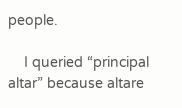people.

    I queried “principal altar” because altare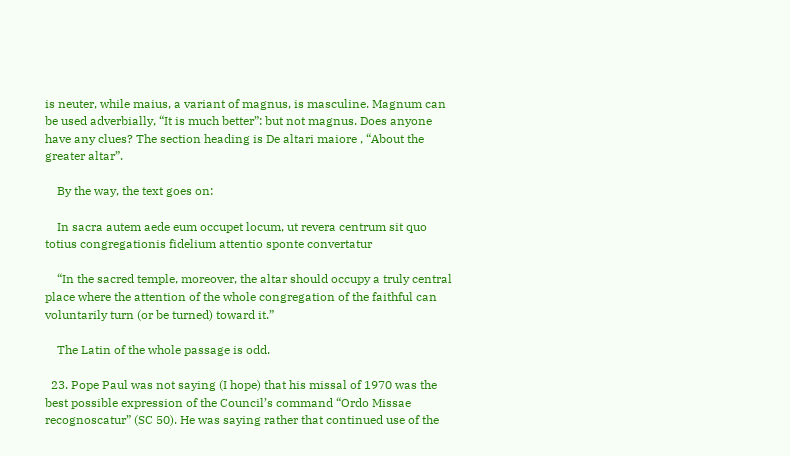is neuter, while maius, a variant of magnus, is masculine. Magnum can be used adverbially, “It is much better”: but not magnus. Does anyone have any clues? The section heading is De altari maiore , “About the greater altar”.

    By the way, the text goes on:

    In sacra autem aede eum occupet locum, ut revera centrum sit quo totius congregationis fidelium attentio sponte convertatur

    “In the sacred temple, moreover, the altar should occupy a truly central place where the attention of the whole congregation of the faithful can voluntarily turn (or be turned) toward it.”

    The Latin of the whole passage is odd.

  23. Pope Paul was not saying (I hope) that his missal of 1970 was the best possible expression of the Council’s command “Ordo Missae recognoscatur” (SC 50). He was saying rather that continued use of the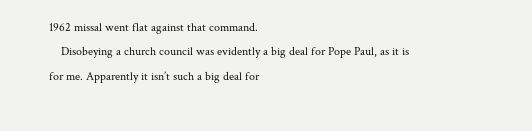1962 missal went flat against that command.
    Disobeying a church council was evidently a big deal for Pope Paul, as it is for me. Apparently it isn’t such a big deal for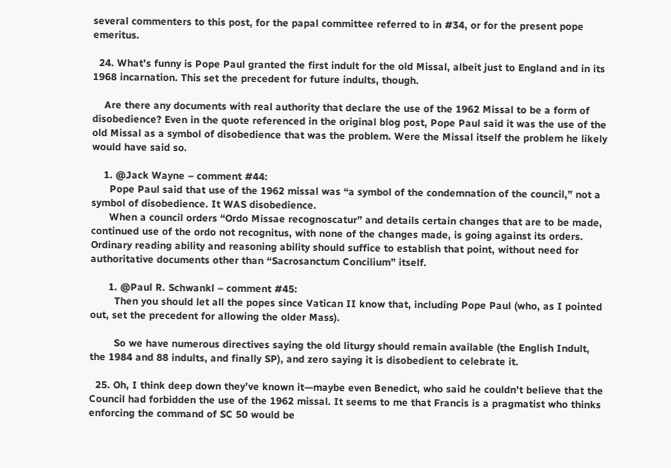several commenters to this post, for the papal committee referred to in #34, or for the present pope emeritus.

  24. What’s funny is Pope Paul granted the first indult for the old Missal, albeit just to England and in its 1968 incarnation. This set the precedent for future indults, though.

    Are there any documents with real authority that declare the use of the 1962 Missal to be a form of disobedience? Even in the quote referenced in the original blog post, Pope Paul said it was the use of the old Missal as a symbol of disobedience that was the problem. Were the Missal itself the problem he likely would have said so.

    1. @Jack Wayne – comment #44:
      Pope Paul said that use of the 1962 missal was “a symbol of the condemnation of the council,” not a symbol of disobedience. It WAS disobedience.
      When a council orders “Ordo Missae recognoscatur” and details certain changes that are to be made, continued use of the ordo not recognitus, with none of the changes made, is going against its orders. Ordinary reading ability and reasoning ability should suffice to establish that point, without need for authoritative documents other than “Sacrosanctum Concilium” itself.

      1. @Paul R. Schwankl – comment #45:
        Then you should let all the popes since Vatican II know that, including Pope Paul (who, as I pointed out, set the precedent for allowing the older Mass).

        So we have numerous directives saying the old liturgy should remain available (the English Indult, the 1984 and 88 indults, and finally SP), and zero saying it is disobedient to celebrate it.

  25. Oh, I think deep down they’ve known it—maybe even Benedict, who said he couldn’t believe that the Council had forbidden the use of the 1962 missal. It seems to me that Francis is a pragmatist who thinks enforcing the command of SC 50 would be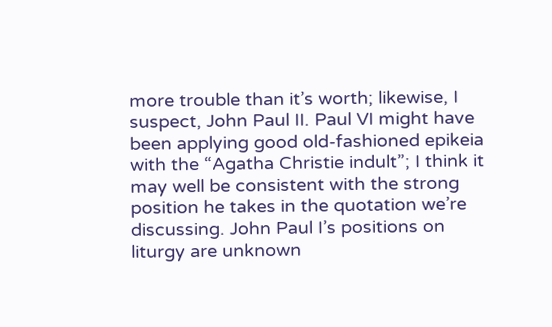more trouble than it’s worth; likewise, I suspect, John Paul II. Paul VI might have been applying good old-fashioned epikeia with the “Agatha Christie indult”; I think it may well be consistent with the strong position he takes in the quotation we’re discussing. John Paul I’s positions on liturgy are unknown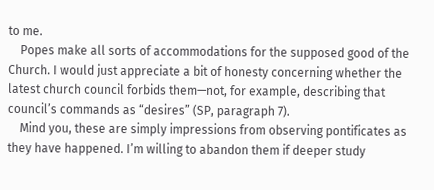to me.
    Popes make all sorts of accommodations for the supposed good of the Church. I would just appreciate a bit of honesty concerning whether the latest church council forbids them—not, for example, describing that council’s commands as “desires” (SP, paragraph 7).
    Mind you, these are simply impressions from observing pontificates as they have happened. I’m willing to abandon them if deeper study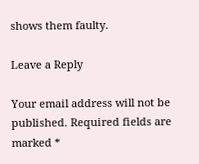shows them faulty.

Leave a Reply

Your email address will not be published. Required fields are marked *